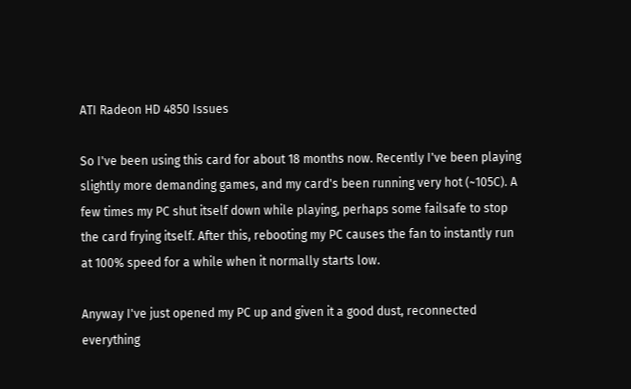ATI Radeon HD 4850 Issues

So I've been using this card for about 18 months now. Recently I've been playing slightly more demanding games, and my card's been running very hot (~105C). A few times my PC shut itself down while playing, perhaps some failsafe to stop the card frying itself. After this, rebooting my PC causes the fan to instantly run at 100% speed for a while when it normally starts low.

Anyway I've just opened my PC up and given it a good dust, reconnected everything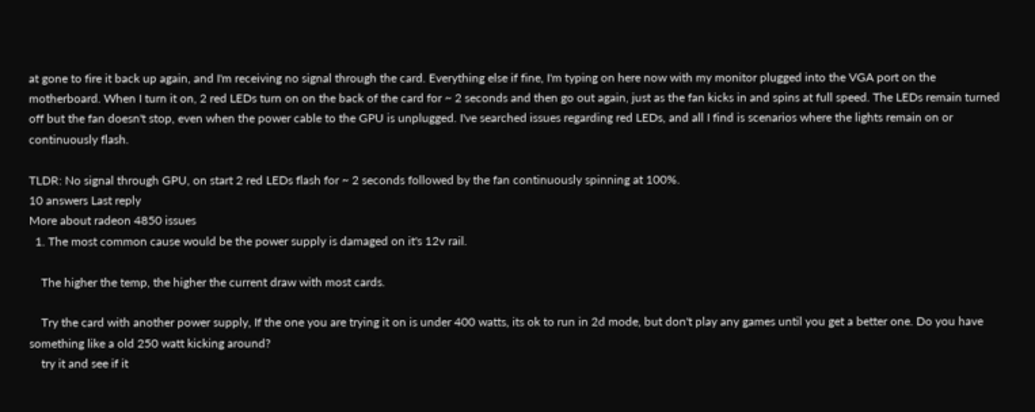at gone to fire it back up again, and I'm receiving no signal through the card. Everything else if fine, I'm typing on here now with my monitor plugged into the VGA port on the motherboard. When I turn it on, 2 red LEDs turn on on the back of the card for ~ 2 seconds and then go out again, just as the fan kicks in and spins at full speed. The LEDs remain turned off but the fan doesn't stop, even when the power cable to the GPU is unplugged. I've searched issues regarding red LEDs, and all I find is scenarios where the lights remain on or continuously flash.

TLDR: No signal through GPU, on start 2 red LEDs flash for ~ 2 seconds followed by the fan continuously spinning at 100%.
10 answers Last reply
More about radeon 4850 issues
  1. The most common cause would be the power supply is damaged on it's 12v rail.

    The higher the temp, the higher the current draw with most cards.

    Try the card with another power supply, If the one you are trying it on is under 400 watts, its ok to run in 2d mode, but don't play any games until you get a better one. Do you have something like a old 250 watt kicking around?
    try it and see if it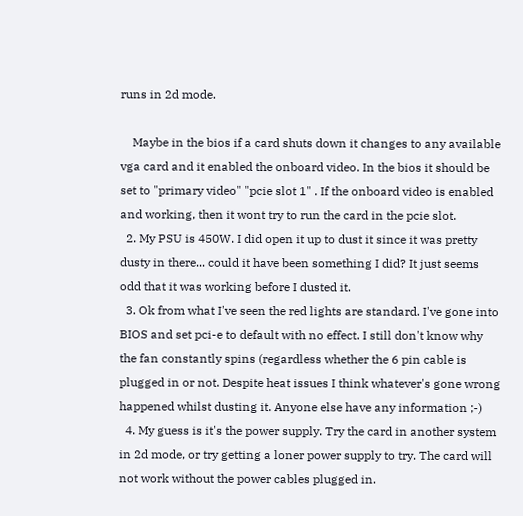runs in 2d mode.

    Maybe in the bios if a card shuts down it changes to any available vga card and it enabled the onboard video. In the bios it should be set to "primary video" "pcie slot 1" . If the onboard video is enabled and working, then it wont try to run the card in the pcie slot.
  2. My PSU is 450W. I did open it up to dust it since it was pretty dusty in there... could it have been something I did? It just seems odd that it was working before I dusted it.
  3. Ok from what I've seen the red lights are standard. I've gone into BIOS and set pci-e to default with no effect. I still don't know why the fan constantly spins (regardless whether the 6 pin cable is plugged in or not. Despite heat issues I think whatever's gone wrong happened whilst dusting it. Anyone else have any information ;-)
  4. My guess is it's the power supply. Try the card in another system in 2d mode, or try getting a loner power supply to try. The card will not work without the power cables plugged in.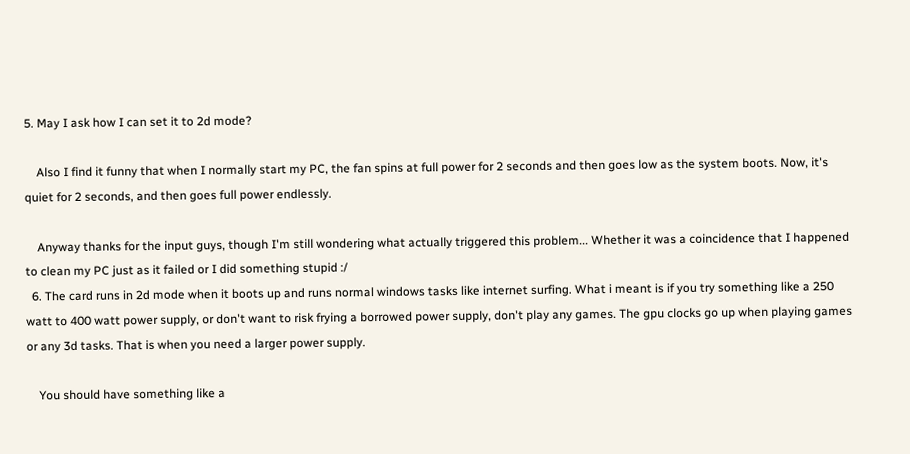5. May I ask how I can set it to 2d mode?

    Also I find it funny that when I normally start my PC, the fan spins at full power for 2 seconds and then goes low as the system boots. Now, it's quiet for 2 seconds, and then goes full power endlessly.

    Anyway thanks for the input guys, though I'm still wondering what actually triggered this problem... Whether it was a coincidence that I happened to clean my PC just as it failed or I did something stupid :/
  6. The card runs in 2d mode when it boots up and runs normal windows tasks like internet surfing. What i meant is if you try something like a 250 watt to 400 watt power supply, or don't want to risk frying a borrowed power supply, don't play any games. The gpu clocks go up when playing games or any 3d tasks. That is when you need a larger power supply.

    You should have something like a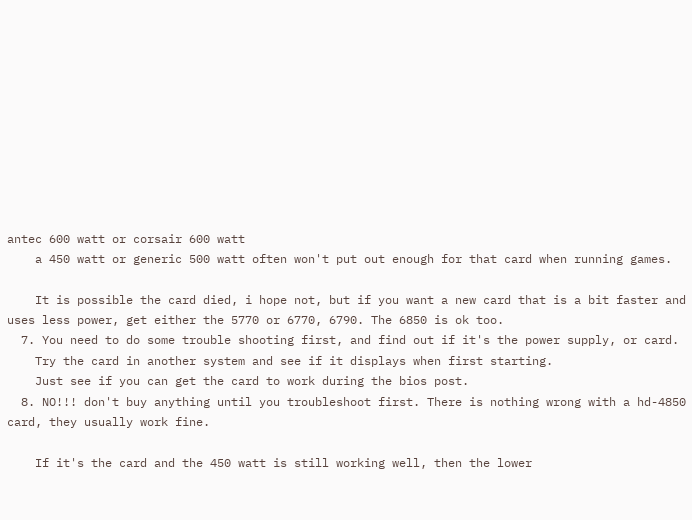antec 600 watt or corsair 600 watt
    a 450 watt or generic 500 watt often won't put out enough for that card when running games.

    It is possible the card died, i hope not, but if you want a new card that is a bit faster and uses less power, get either the 5770 or 6770, 6790. The 6850 is ok too.
  7. You need to do some trouble shooting first, and find out if it's the power supply, or card.
    Try the card in another system and see if it displays when first starting.
    Just see if you can get the card to work during the bios post.
  8. NO!!! don't buy anything until you troubleshoot first. There is nothing wrong with a hd-4850 card, they usually work fine.

    If it's the card and the 450 watt is still working well, then the lower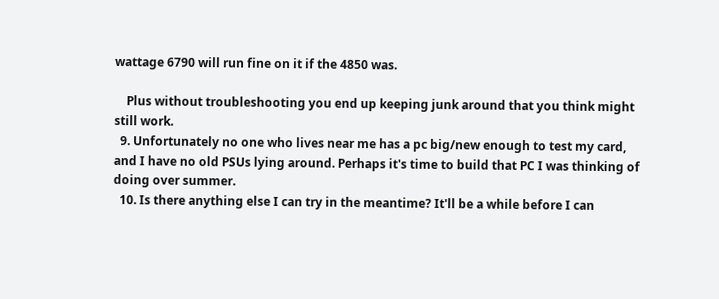wattage 6790 will run fine on it if the 4850 was.

    Plus without troubleshooting you end up keeping junk around that you think might still work.
  9. Unfortunately no one who lives near me has a pc big/new enough to test my card, and I have no old PSUs lying around. Perhaps it's time to build that PC I was thinking of doing over summer.
  10. Is there anything else I can try in the meantime? It'll be a while before I can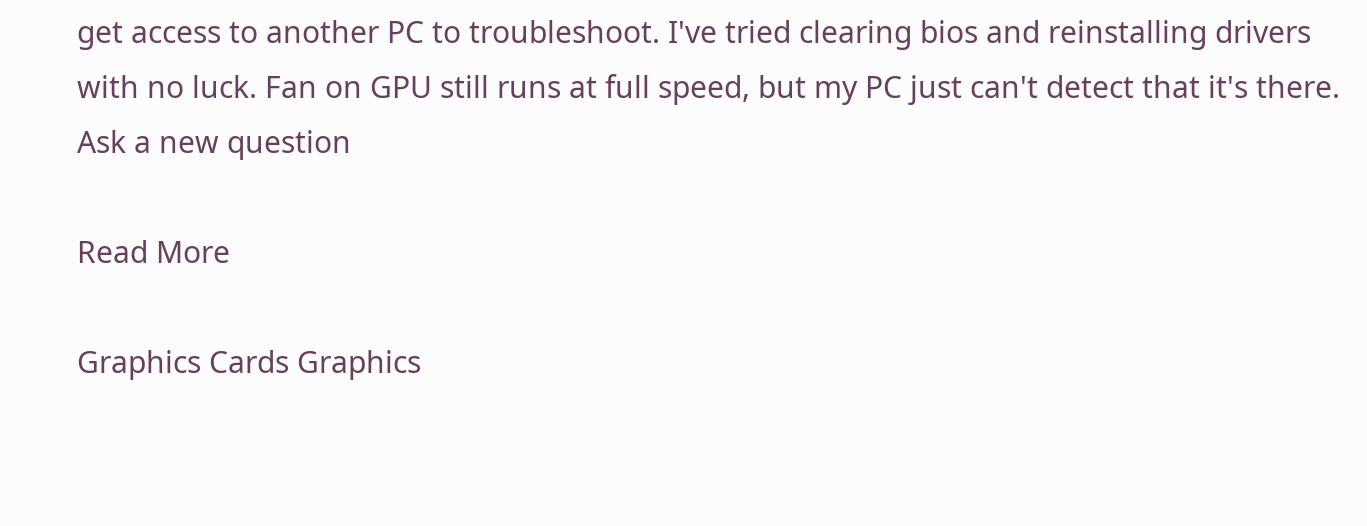get access to another PC to troubleshoot. I've tried clearing bios and reinstalling drivers with no luck. Fan on GPU still runs at full speed, but my PC just can't detect that it's there.
Ask a new question

Read More

Graphics Cards Graphics